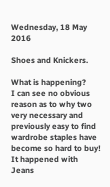Wednesday, 18 May 2016

Shoes and Knickers.

What is happening?
I can see no obvious reason as to why two very necessary and previously easy to find wardrobe staples have become so hard to buy!
It happened with Jeans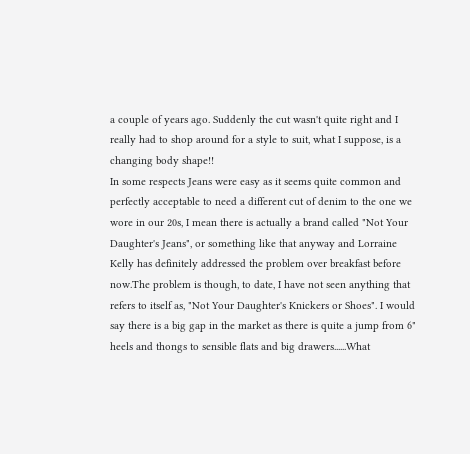a couple of years ago. Suddenly the cut wasn't quite right and I really had to shop around for a style to suit, what I suppose, is a changing body shape!!
In some respects Jeans were easy as it seems quite common and perfectly acceptable to need a different cut of denim to the one we wore in our 20s, I mean there is actually a brand called "Not Your Daughter's Jeans", or something like that anyway and Lorraine Kelly has definitely addressed the problem over breakfast before now.The problem is though, to date, I have not seen anything that refers to itself as, "Not Your Daughter's Knickers or Shoes". I would say there is a big gap in the market as there is quite a jump from 6" heels and thongs to sensible flats and big drawers......What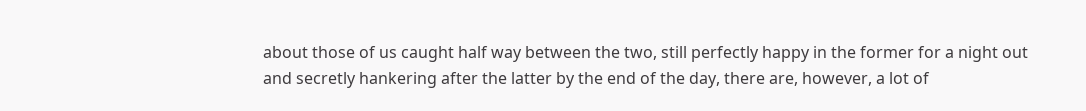about those of us caught half way between the two, still perfectly happy in the former for a night out and secretly hankering after the latter by the end of the day, there are, however, a lot of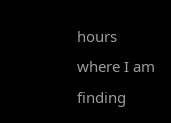hours where I am finding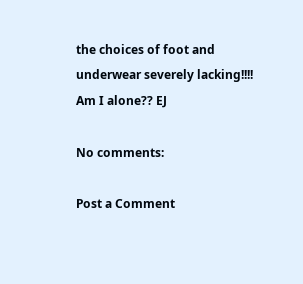the choices of foot and underwear severely lacking!!!! Am I alone?? EJ

No comments:

Post a Comment